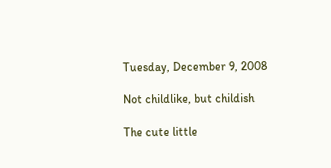Tuesday, December 9, 2008

Not childlike, but childish

The cute little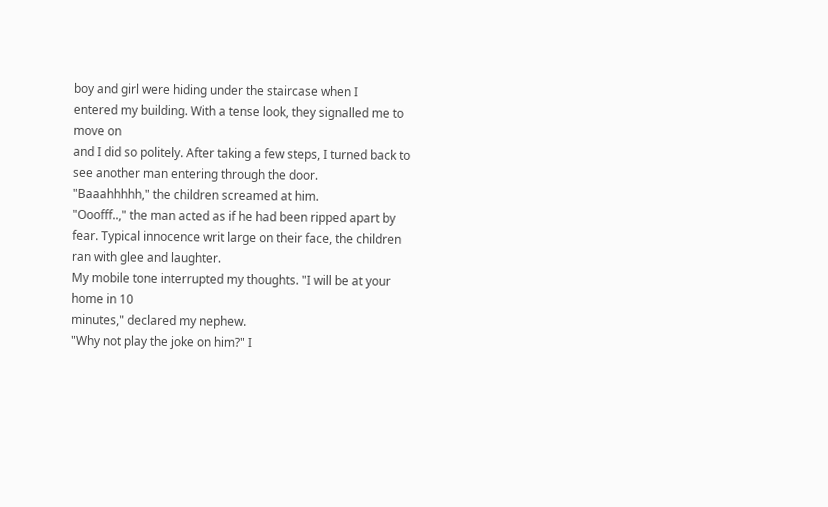boy and girl were hiding under the staircase when I
entered my building. With a tense look, they signalled me to move on
and I did so politely. After taking a few steps, I turned back to
see another man entering through the door.
"Baaahhhhh," the children screamed at him.
"Ooofff..," the man acted as if he had been ripped apart by fear. Typical innocence writ large on their face, the children ran with glee and laughter.
My mobile tone interrupted my thoughts. "I will be at your home in 10
minutes," declared my nephew.
"Why not play the joke on him?" I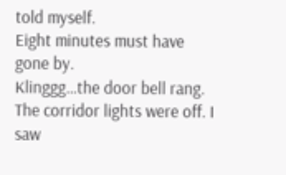told myself.
Eight minutes must have gone by.
Klinggg…the door bell rang.
The corridor lights were off. I saw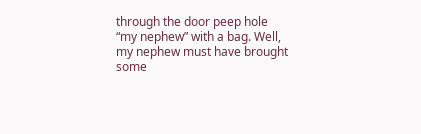through the door peep hole “my nephew” with a bag. Well, my nephew must have brought some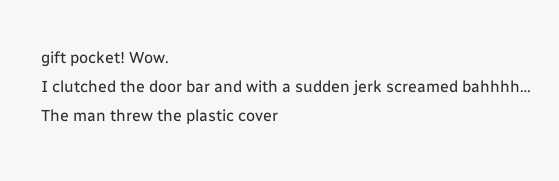gift pocket! Wow.
I clutched the door bar and with a sudden jerk screamed bahhhh…
The man threw the plastic cover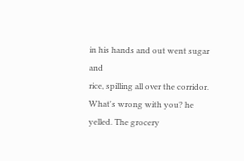in his hands and out went sugar and
rice, spilling all over the corridor.
What's wrong with you? he yelled. The grocery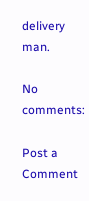delivery man.

No comments:

Post a Comment